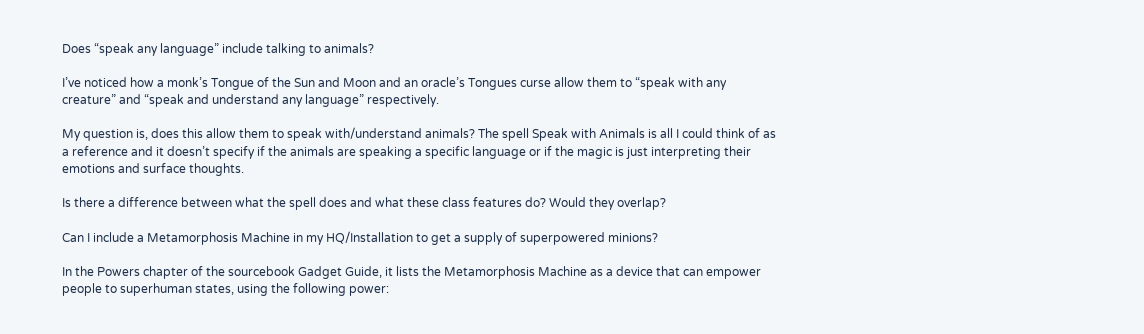Does “speak any language” include talking to animals?

I’ve noticed how a monk’s Tongue of the Sun and Moon and an oracle’s Tongues curse allow them to “speak with any creature” and “speak and understand any language” respectively.

My question is, does this allow them to speak with/understand animals? The spell Speak with Animals is all I could think of as a reference and it doesn’t specify if the animals are speaking a specific language or if the magic is just interpreting their emotions and surface thoughts.

Is there a difference between what the spell does and what these class features do? Would they overlap?

Can I include a Metamorphosis Machine in my HQ/Installation to get a supply of superpowered minions?

In the Powers chapter of the sourcebook Gadget Guide, it lists the Metamorphosis Machine as a device that can empower people to superhuman states, using the following power: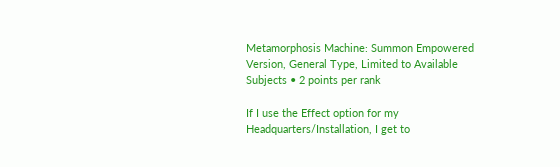Metamorphosis Machine: Summon Empowered Version, General Type, Limited to Available Subjects • 2 points per rank

If I use the Effect option for my Headquarters/Installation, I get to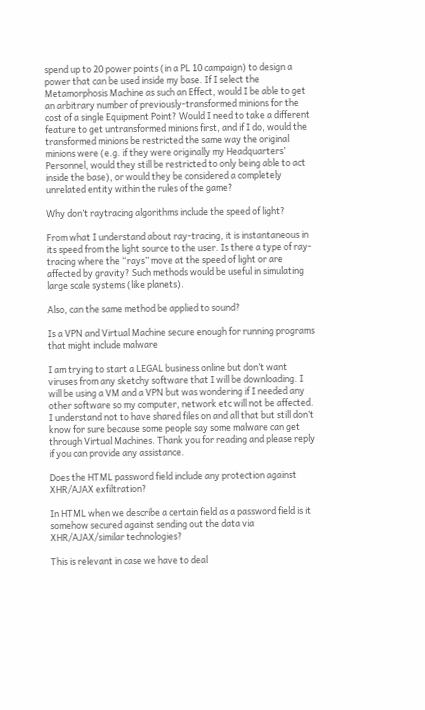spend up to 20 power points (in a PL 10 campaign) to design a power that can be used inside my base. If I select the Metamorphosis Machine as such an Effect, would I be able to get an arbitrary number of previously-transformed minions for the cost of a single Equipment Point? Would I need to take a different feature to get untransformed minions first, and if I do, would the transformed minions be restricted the same way the original minions were (e.g. if they were originally my Headquarters’ Personnel, would they still be restricted to only being able to act inside the base), or would they be considered a completely unrelated entity within the rules of the game?

Why don’t raytracing algorithms include the speed of light?

From what I understand about ray-tracing, it is instantaneous in its speed from the light source to the user. Is there a type of ray-tracing where the “rays” move at the speed of light or are affected by gravity? Such methods would be useful in simulating large scale systems (like planets).

Also, can the same method be applied to sound?

Is a VPN and Virtual Machine secure enough for running programs that might include malware

I am trying to start a LEGAL business online but don’t want viruses from any sketchy software that I will be downloading. I will be using a VM and a VPN but was wondering if I needed any other software so my computer, network etc will not be affected. I understand not to have shared files on and all that but still don’t know for sure because some people say some malware can get through Virtual Machines. Thank you for reading and please reply if you can provide any assistance.

Does the HTML password field include any protection against XHR/AJAX exfiltration?

In HTML when we describe a certain field as a password field is it somehow secured against sending out the data via XHR/AJAX/similar technologies?

This is relevant in case we have to deal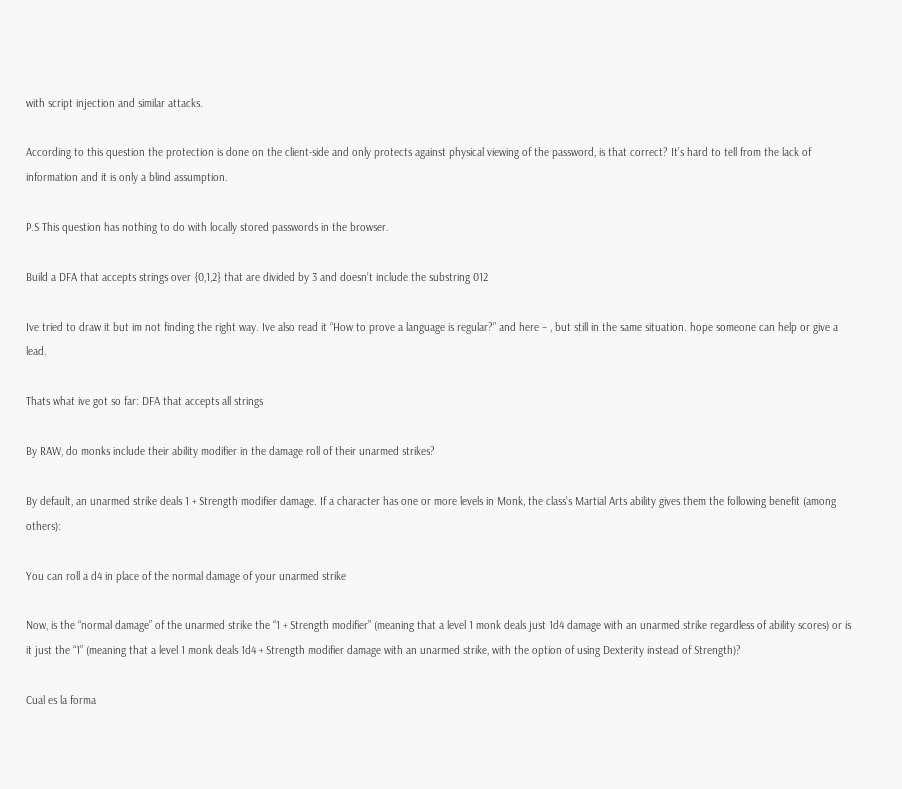with script injection and similar attacks.

According to this question the protection is done on the client-side and only protects against physical viewing of the password, is that correct? It’s hard to tell from the lack of information and it is only a blind assumption.

P.S This question has nothing to do with locally stored passwords in the browser.

Build a DFA that accepts strings over {0,1,2} that are divided by 3 and doesn’t include the substring 012

Ive tried to draw it but im not finding the right way. Ive also read it “How to prove a language is regular?” and here – , but still in the same situation. hope someone can help or give a lead.

Thats what ive got so far: DFA that accepts all strings

By RAW, do monks include their ability modifier in the damage roll of their unarmed strikes?

By default, an unarmed strike deals 1 + Strength modifier damage. If a character has one or more levels in Monk, the class’s Martial Arts ability gives them the following benefit (among others):

You can roll a d4 in place of the normal damage of your unarmed strike

Now, is the “normal damage” of the unarmed strike the “1 + Strength modifier” (meaning that a level 1 monk deals just 1d4 damage with an unarmed strike regardless of ability scores) or is it just the “1” (meaning that a level 1 monk deals 1d4 + Strength modifier damage with an unarmed strike, with the option of using Dexterity instead of Strength)?

Cual es la forma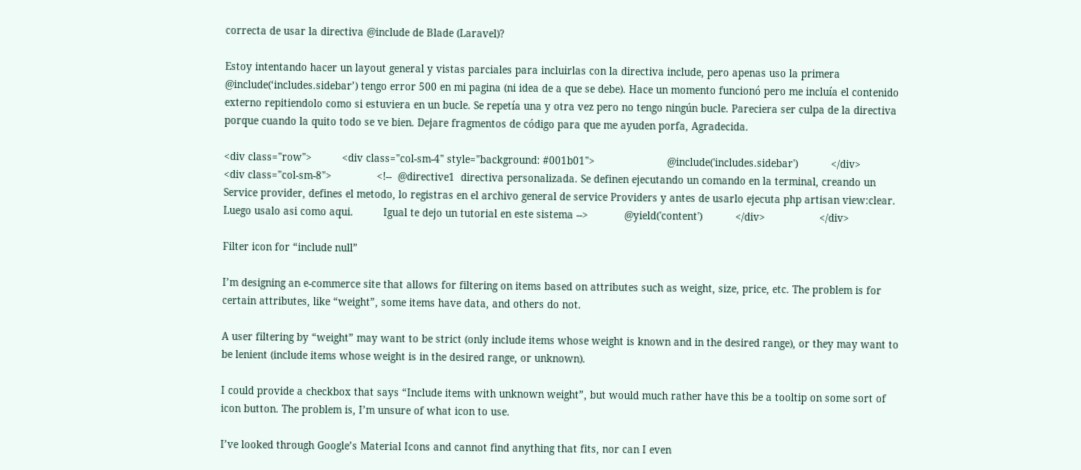correcta de usar la directiva @include de Blade (Laravel)?

Estoy intentando hacer un layout general y vistas parciales para incluirlas con la directiva include, pero apenas uso la primera @include(‘includes.sidebar’) tengo error 500 en mi pagina (ni idea de a que se debe). Hace un momento funcionó pero me incluía el contenido externo repitiendolo como si estuviera en un bucle. Se repetía una y otra vez pero no tengo ningún bucle. Pareciera ser culpa de la directiva porque cuando la quito todo se ve bien. Dejare fragmentos de código para que me ayuden porfa, Agradecida.

<div class="row">          <div class="col-sm-4" style="background: #001b01">                        @include('includes.sidebar')           </div>           <div class="col-sm-8">               <!--  @directive1  directiva personalizada. Se definen ejecutando un comando en la terminal, creando un Service provider, defines el metodo, lo registras en el archivo general de service Providers y antes de usarlo ejecuta php artisan view:clear. Luego usalo asi como aqui.          Igual te dejo un tutorial en este sistema -->            @yield('content')           </div>                  </div>

Filter icon for “include null”

I’m designing an e-commerce site that allows for filtering on items based on attributes such as weight, size, price, etc. The problem is for certain attributes, like “weight”, some items have data, and others do not.

A user filtering by “weight” may want to be strict (only include items whose weight is known and in the desired range), or they may want to be lenient (include items whose weight is in the desired range, or unknown).

I could provide a checkbox that says “Include items with unknown weight”, but would much rather have this be a tooltip on some sort of icon button. The problem is, I’m unsure of what icon to use.

I’ve looked through Google’s Material Icons and cannot find anything that fits, nor can I even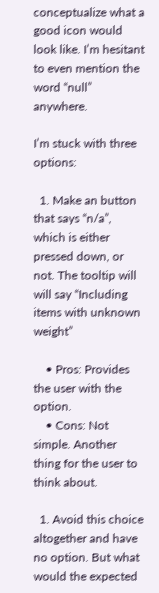conceptualize what a good icon would look like. I’m hesitant to even mention the word “null” anywhere.

I’m stuck with three options:

  1. Make an button that says “n/a”, which is either pressed down, or not. The tooltip will will say “Including items with unknown weight”

    • Pros: Provides the user with the option.
    • Cons: Not simple. Another thing for the user to think about.

  1. Avoid this choice altogether and have no option. But what would the expected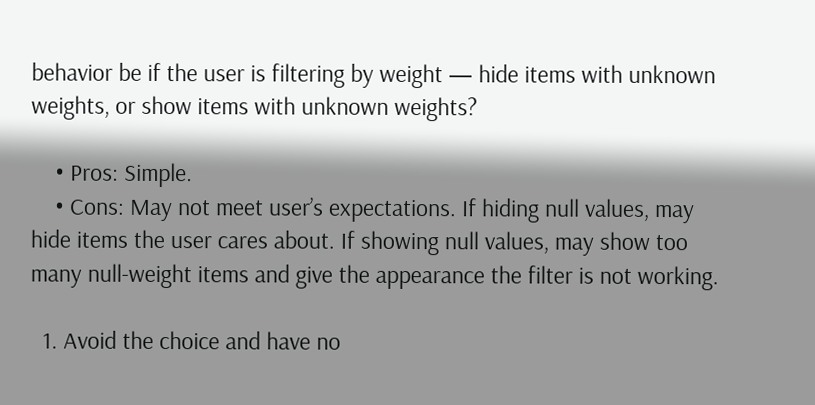behavior be if the user is filtering by weight — hide items with unknown weights, or show items with unknown weights?

    • Pros: Simple.
    • Cons: May not meet user’s expectations. If hiding null values, may hide items the user cares about. If showing null values, may show too many null-weight items and give the appearance the filter is not working.

  1. Avoid the choice and have no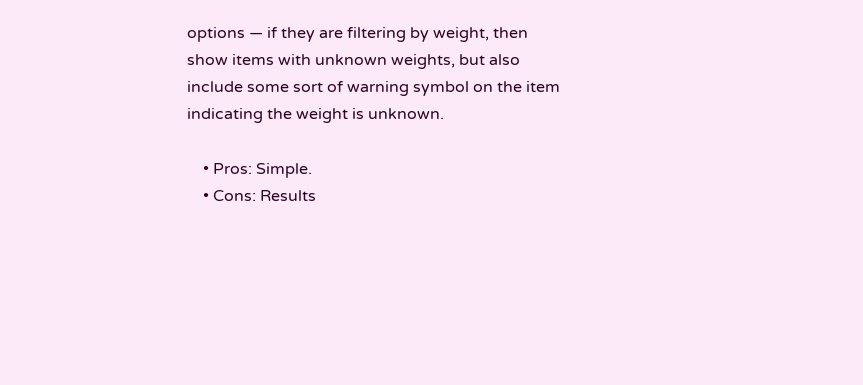options — if they are filtering by weight, then show items with unknown weights, but also include some sort of warning symbol on the item indicating the weight is unknown.

    • Pros: Simple.
    • Cons: Results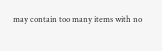may contain too many items with no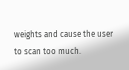weights and cause the user to scan too much.